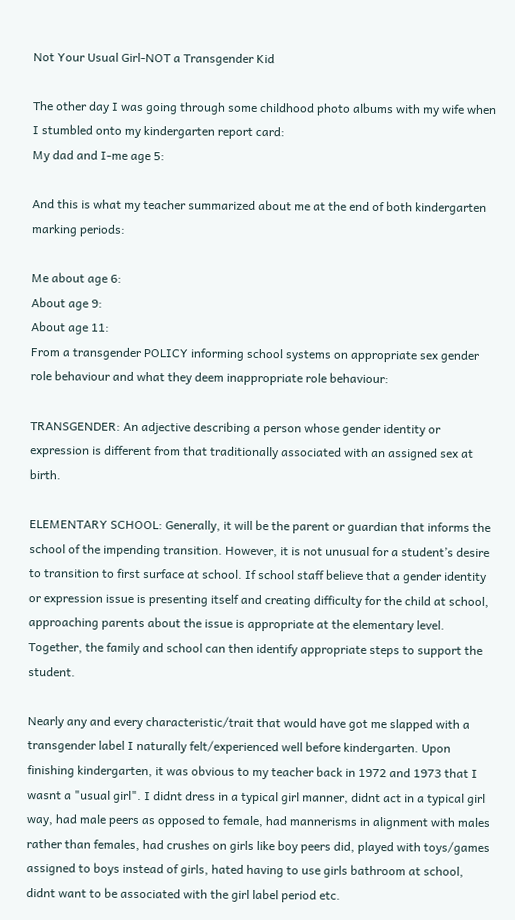Not Your Usual Girl-NOT a Transgender Kid

The other day I was going through some childhood photo albums with my wife when I stumbled onto my kindergarten report card:
My dad and I-me age 5:

And this is what my teacher summarized about me at the end of both kindergarten marking periods:

Me about age 6:
About age 9:
About age 11:
From a transgender POLICY informing school systems on appropriate sex gender role behaviour and what they deem inappropriate role behaviour:

TRANSGENDER: An adjective describing a person whose gender identity or expression is different from that traditionally associated with an assigned sex at birth.

ELEMENTARY SCHOOL: Generally, it will be the parent or guardian that informs the school of the impending transition. However, it is not unusual for a student’s desire to transition to first surface at school. If school staff believe that a gender identity or expression issue is presenting itself and creating difficulty for the child at school, approaching parents about the issue is appropriate at the elementary level. Together, the family and school can then identify appropriate steps to support the student.

Nearly any and every characteristic/trait that would have got me slapped with a transgender label I naturally felt/experienced well before kindergarten. Upon finishing kindergarten, it was obvious to my teacher back in 1972 and 1973 that I wasnt a "usual girl". I didnt dress in a typical girl manner, didnt act in a typical girl way, had male peers as opposed to female, had mannerisms in alignment with males rather than females, had crushes on girls like boy peers did, played with toys/games assigned to boys instead of girls, hated having to use girls bathroom at school, didnt want to be associated with the girl label period etc.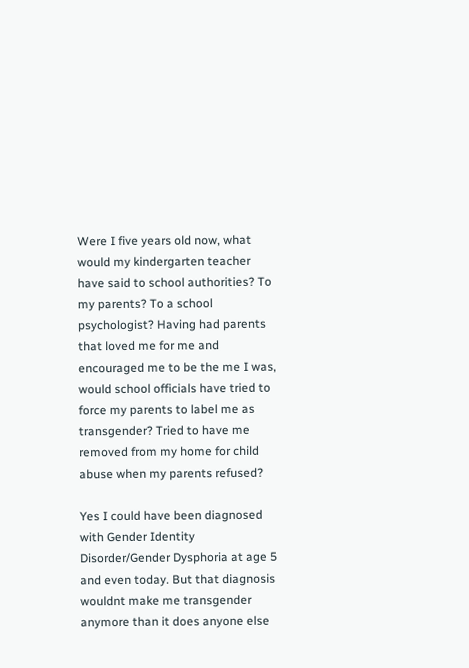Were I five years old now, what would my kindergarten teacher have said to school authorities? To my parents? To a school psychologist? Having had parents that loved me for me and encouraged me to be the me I was, would school officials have tried to force my parents to label me as transgender? Tried to have me removed from my home for child abuse when my parents refused?

Yes I could have been diagnosed with Gender Identity Disorder/Gender Dysphoria at age 5 and even today. But that diagnosis wouldnt make me transgender anymore than it does anyone else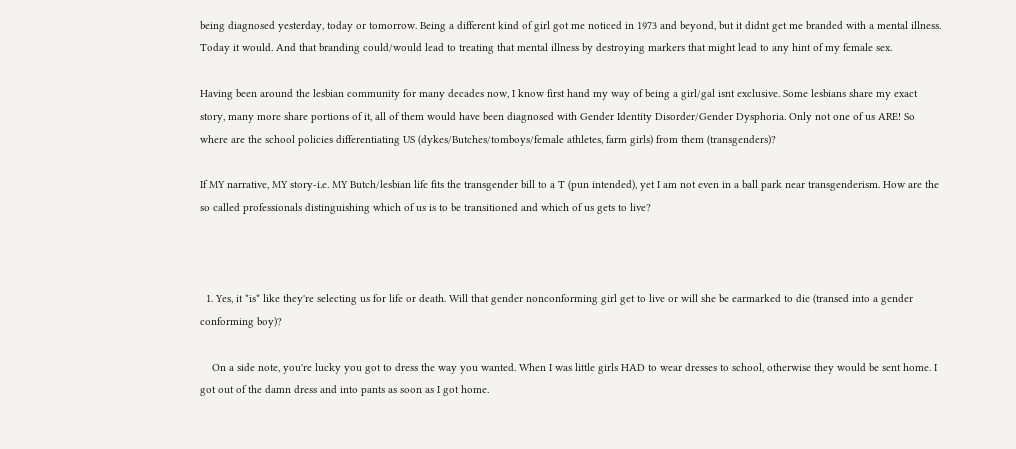being diagnosed yesterday, today or tomorrow. Being a different kind of girl got me noticed in 1973 and beyond, but it didnt get me branded with a mental illness. Today it would. And that branding could/would lead to treating that mental illness by destroying markers that might lead to any hint of my female sex.

Having been around the lesbian community for many decades now, I know first hand my way of being a girl/gal isnt exclusive. Some lesbians share my exact story, many more share portions of it, all of them would have been diagnosed with Gender Identity Disorder/Gender Dysphoria. Only not one of us ARE! So where are the school policies differentiating US (dykes/Butches/tomboys/female athletes, farm girls) from them (transgenders)?

If MY narrative, MY story-i.e. MY Butch/lesbian life fits the transgender bill to a T (pun intended), yet I am not even in a ball park near transgenderism. How are the so called professionals distinguishing which of us is to be transitioned and which of us gets to live?



  1. Yes, it *is* like they're selecting us for life or death. Will that gender nonconforming girl get to live or will she be earmarked to die (transed into a gender conforming boy)?

    On a side note, you're lucky you got to dress the way you wanted. When I was little girls HAD to wear dresses to school, otherwise they would be sent home. I got out of the damn dress and into pants as soon as I got home.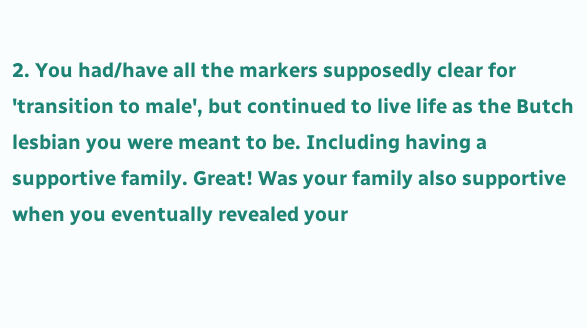2. You had/have all the markers supposedly clear for 'transition to male', but continued to live life as the Butch lesbian you were meant to be. Including having a supportive family. Great! Was your family also supportive when you eventually revealed your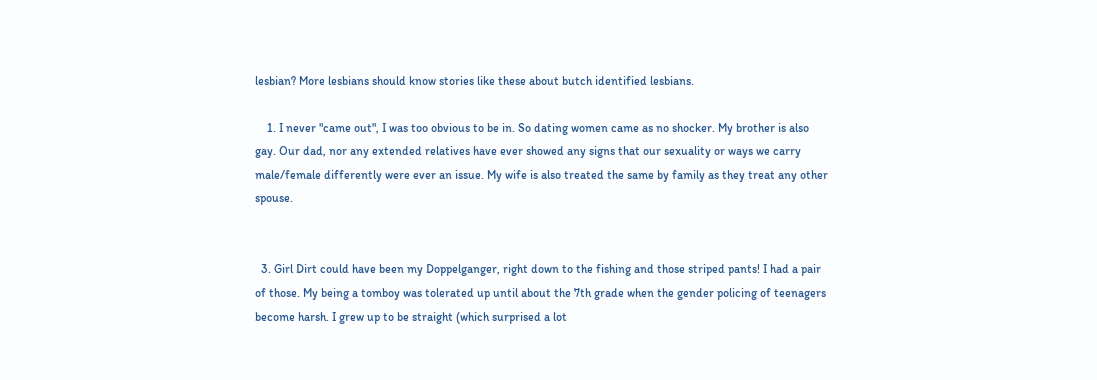lesbian? More lesbians should know stories like these about butch identified lesbians.

    1. I never "came out", I was too obvious to be in. So dating women came as no shocker. My brother is also gay. Our dad, nor any extended relatives have ever showed any signs that our sexuality or ways we carry male/female differently were ever an issue. My wife is also treated the same by family as they treat any other spouse.


  3. Girl Dirt could have been my Doppelganger, right down to the fishing and those striped pants! I had a pair of those. My being a tomboy was tolerated up until about the 7th grade when the gender policing of teenagers become harsh. I grew up to be straight (which surprised a lot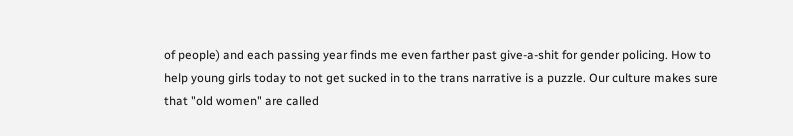of people) and each passing year finds me even farther past give-a-shit for gender policing. How to help young girls today to not get sucked in to the trans narrative is a puzzle. Our culture makes sure that "old women" are called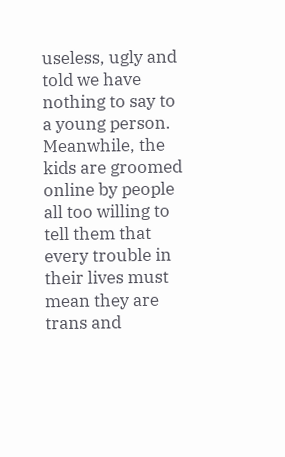useless, ugly and told we have nothing to say to a young person. Meanwhile, the kids are groomed online by people all too willing to tell them that every trouble in their lives must mean they are trans and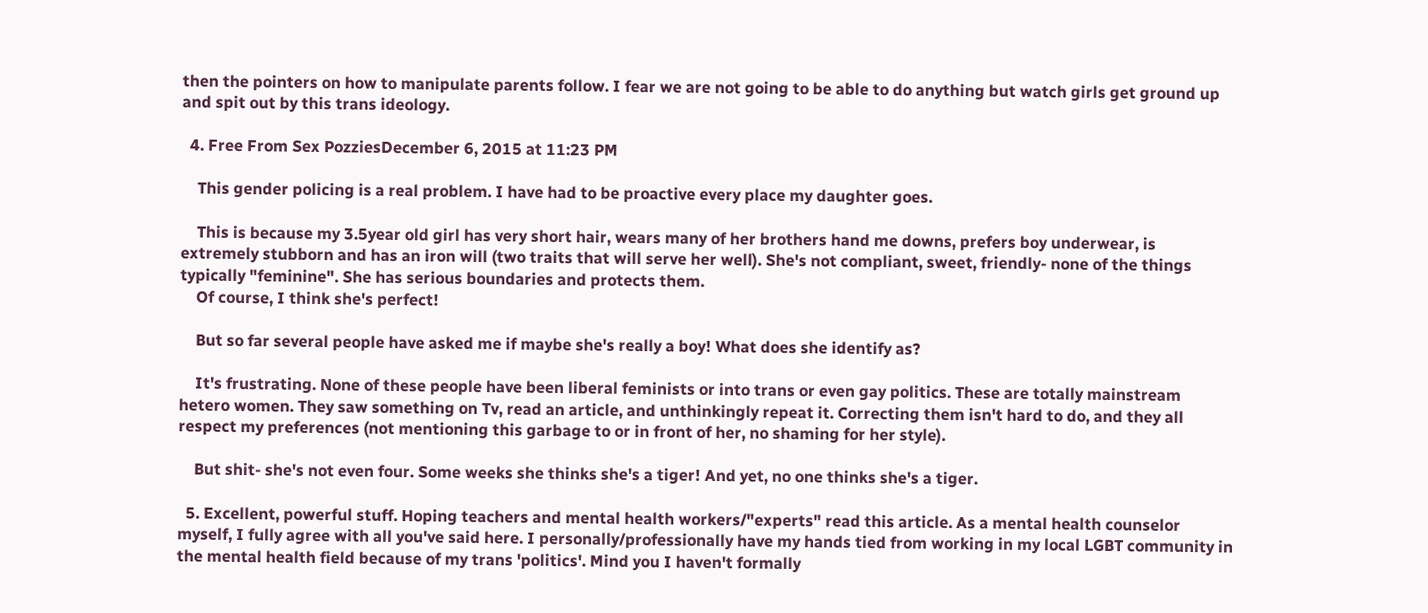then the pointers on how to manipulate parents follow. I fear we are not going to be able to do anything but watch girls get ground up and spit out by this trans ideology.

  4. Free From Sex PozziesDecember 6, 2015 at 11:23 PM

    This gender policing is a real problem. I have had to be proactive every place my daughter goes.

    This is because my 3.5year old girl has very short hair, wears many of her brothers hand me downs, prefers boy underwear, is extremely stubborn and has an iron will (two traits that will serve her well). She's not compliant, sweet, friendly- none of the things typically "feminine". She has serious boundaries and protects them.
    Of course, I think she's perfect!

    But so far several people have asked me if maybe she's really a boy! What does she identify as?

    It's frustrating. None of these people have been liberal feminists or into trans or even gay politics. These are totally mainstream hetero women. They saw something on Tv, read an article, and unthinkingly repeat it. Correcting them isn't hard to do, and they all respect my preferences (not mentioning this garbage to or in front of her, no shaming for her style).

    But shit- she's not even four. Some weeks she thinks she's a tiger! And yet, no one thinks she's a tiger.

  5. Excellent, powerful stuff. Hoping teachers and mental health workers/"experts" read this article. As a mental health counselor myself, I fully agree with all you've said here. I personally/professionally have my hands tied from working in my local LGBT community in the mental health field because of my trans 'politics'. Mind you I haven't formally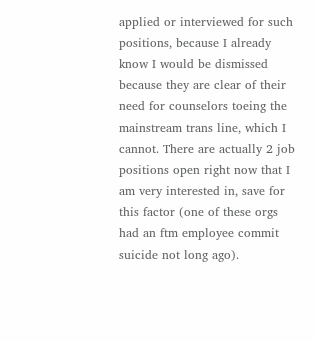applied or interviewed for such positions, because I already know I would be dismissed because they are clear of their need for counselors toeing the mainstream trans line, which I cannot. There are actually 2 job positions open right now that I am very interested in, save for this factor (one of these orgs had an ftm employee commit suicide not long ago).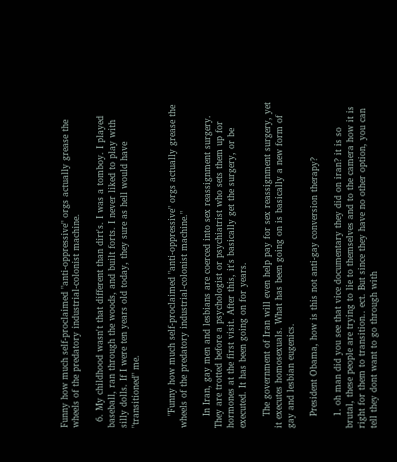Funny how much self-proclaimed "anti-oppressive" orgs actually grease the wheels of the predatory industrial-colonist machine.

  6. My childhood wasn't that different than dirt's. I was a tomboy. I played baseball, ran through the woods, and built forts. I never liked to play with silly dolls. If I were ten years old today, they sure as hell would have "transitioned" me.


    "Funny how much self-proclaimed "anti-oppressive" orgs actually grease the wheels of the predatory industrial-colonist machine."

    In Iran, gay men and lesbians are coerced into sex reassignment surgery. They are trotted before a psychologist or psychiatrist who sets them up for hormones at the first visit. After this, it's basically get the surgery, or be executed. It has been going on for years.

    The government of Iran will even help pay for sex reassignment surgery, yet it executes homosexuals. What has been going on is basically a new form of gay and lesbian eugenics.

    President Obama, how is this not anti-gay conversion therapy?

    1. oh man did you see that vice documentary they did on iran? it is so brutal, these people are trying to lie to themselves and to the camera how it is right for them to transition.. ect. But since they have no other option, you can tell they dont want to go through with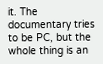it. The documentary tries to be PC, but the whole thing is an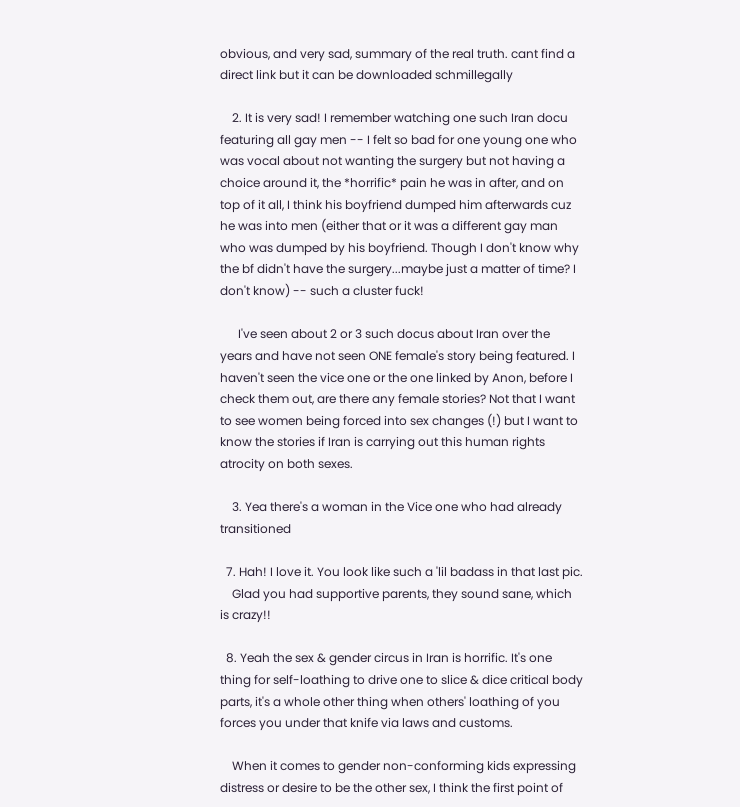obvious, and very sad, summary of the real truth. cant find a direct link but it can be downloaded schmillegally

    2. It is very sad! I remember watching one such Iran docu featuring all gay men -- I felt so bad for one young one who was vocal about not wanting the surgery but not having a choice around it, the *horrific* pain he was in after, and on top of it all, I think his boyfriend dumped him afterwards cuz he was into men (either that or it was a different gay man who was dumped by his boyfriend. Though I don't know why the bf didn't have the surgery...maybe just a matter of time? I don't know) -- such a cluster fuck!

      I've seen about 2 or 3 such docus about Iran over the years and have not seen ONE female's story being featured. I haven't seen the vice one or the one linked by Anon, before I check them out, are there any female stories? Not that I want to see women being forced into sex changes (!) but I want to know the stories if Iran is carrying out this human rights atrocity on both sexes.

    3. Yea there's a woman in the Vice one who had already transitioned

  7. Hah! I love it. You look like such a 'lil badass in that last pic.
    Glad you had supportive parents, they sound sane, which is crazy!!

  8. Yeah the sex & gender circus in Iran is horrific. It's one thing for self-loathing to drive one to slice & dice critical body parts, it's a whole other thing when others' loathing of you forces you under that knife via laws and customs.

    When it comes to gender non-conforming kids expressing distress or desire to be the other sex, I think the first point of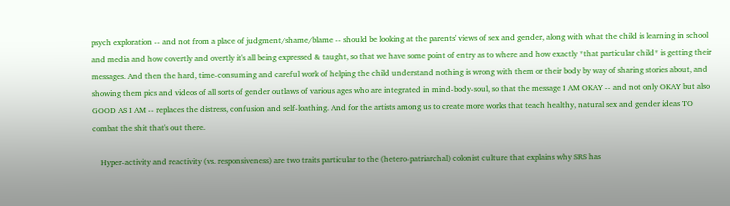psych exploration -- and not from a place of judgment/shame/blame -- should be looking at the parents' views of sex and gender, along with what the child is learning in school and media and how covertly and overtly it's all being expressed & taught, so that we have some point of entry as to where and how exactly *that particular child* is getting their messages. And then the hard, time-consuming and careful work of helping the child understand nothing is wrong with them or their body by way of sharing stories about, and showing them pics and videos of all sorts of gender outlaws of various ages who are integrated in mind-body-soul, so that the message I AM OKAY -- and not only OKAY but also GOOD AS I AM -- replaces the distress, confusion and self-loathing. And for the artists among us to create more works that teach healthy, natural sex and gender ideas TO combat the shit that's out there.

    Hyper-activity and reactivity (vs. responsiveness) are two traits particular to the (hetero-patriarchal) colonist culture that explains why SRS has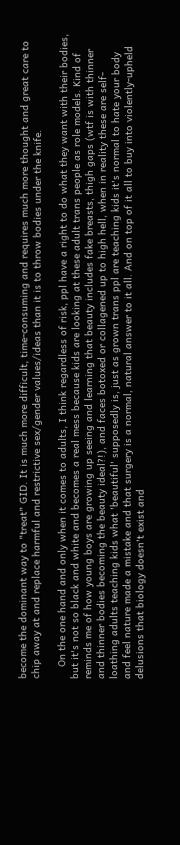become the dominant way to "treat" GID. It is much more difficult, time-consuming and requires much more thought and great care to chip away at and replace harmful and restrictive sex/gender values/ideas than it is to throw bodies under the knife.

    On the one hand and only when it comes to adults, I think regardless of risk, ppl have a right to do what they want with their bodies, but it's not so black and white and becomes a real mess because kids are looking at these adult trans people as role models. Kind of reminds me of how young boys are growing up seeing and learning that beauty includes fake breasts, thigh gaps (wtf is with thinner and thinner bodies becoming the beauty ideal?!), and faces botoxed or collagened up to high hell, when in reality these are self-loathing adults teaching kids what 'beautiful' supposedly is, just as grown trans ppl are teaching kids it's normal to hate your body and feel nature made a mistake and that surgery is a normal, natural answer to it all. And on top of it all to buy into violently-upheld delusions that biology doesn't exist and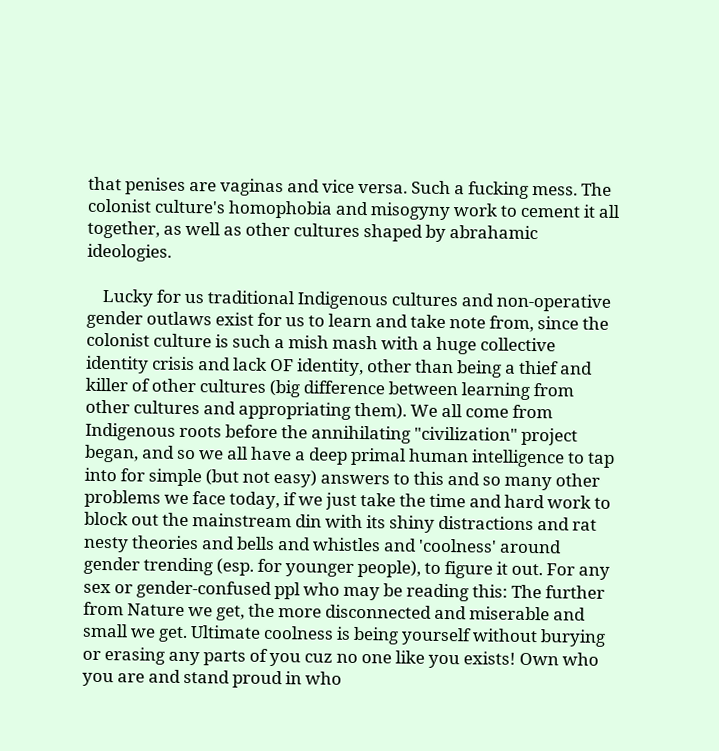that penises are vaginas and vice versa. Such a fucking mess. The colonist culture's homophobia and misogyny work to cement it all together, as well as other cultures shaped by abrahamic ideologies.

    Lucky for us traditional Indigenous cultures and non-operative gender outlaws exist for us to learn and take note from, since the colonist culture is such a mish mash with a huge collective identity crisis and lack OF identity, other than being a thief and killer of other cultures (big difference between learning from other cultures and appropriating them). We all come from Indigenous roots before the annihilating "civilization" project began, and so we all have a deep primal human intelligence to tap into for simple (but not easy) answers to this and so many other problems we face today, if we just take the time and hard work to block out the mainstream din with its shiny distractions and rat nesty theories and bells and whistles and 'coolness' around gender trending (esp. for younger people), to figure it out. For any sex or gender-confused ppl who may be reading this: The further from Nature we get, the more disconnected and miserable and small we get. Ultimate coolness is being yourself without burying or erasing any parts of you cuz no one like you exists! Own who you are and stand proud in who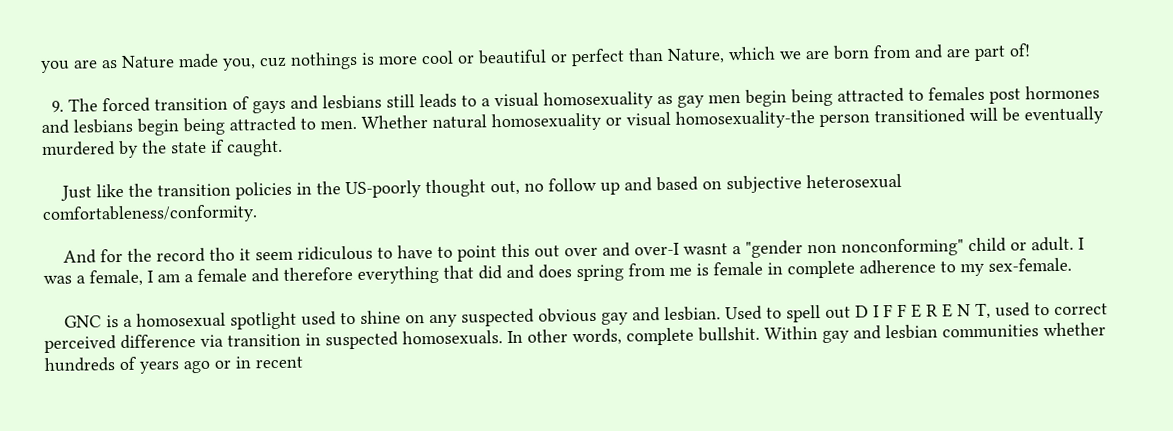you are as Nature made you, cuz nothings is more cool or beautiful or perfect than Nature, which we are born from and are part of!

  9. The forced transition of gays and lesbians still leads to a visual homosexuality as gay men begin being attracted to females post hormones and lesbians begin being attracted to men. Whether natural homosexuality or visual homosexuality-the person transitioned will be eventually murdered by the state if caught.

    Just like the transition policies in the US-poorly thought out, no follow up and based on subjective heterosexual comfortableness/conformity.

    And for the record tho it seem ridiculous to have to point this out over and over-I wasnt a "gender non nonconforming" child or adult. I was a female, I am a female and therefore everything that did and does spring from me is female in complete adherence to my sex-female.

    GNC is a homosexual spotlight used to shine on any suspected obvious gay and lesbian. Used to spell out D I F F E R E N T, used to correct perceived difference via transition in suspected homosexuals. In other words, complete bullshit. Within gay and lesbian communities whether hundreds of years ago or in recent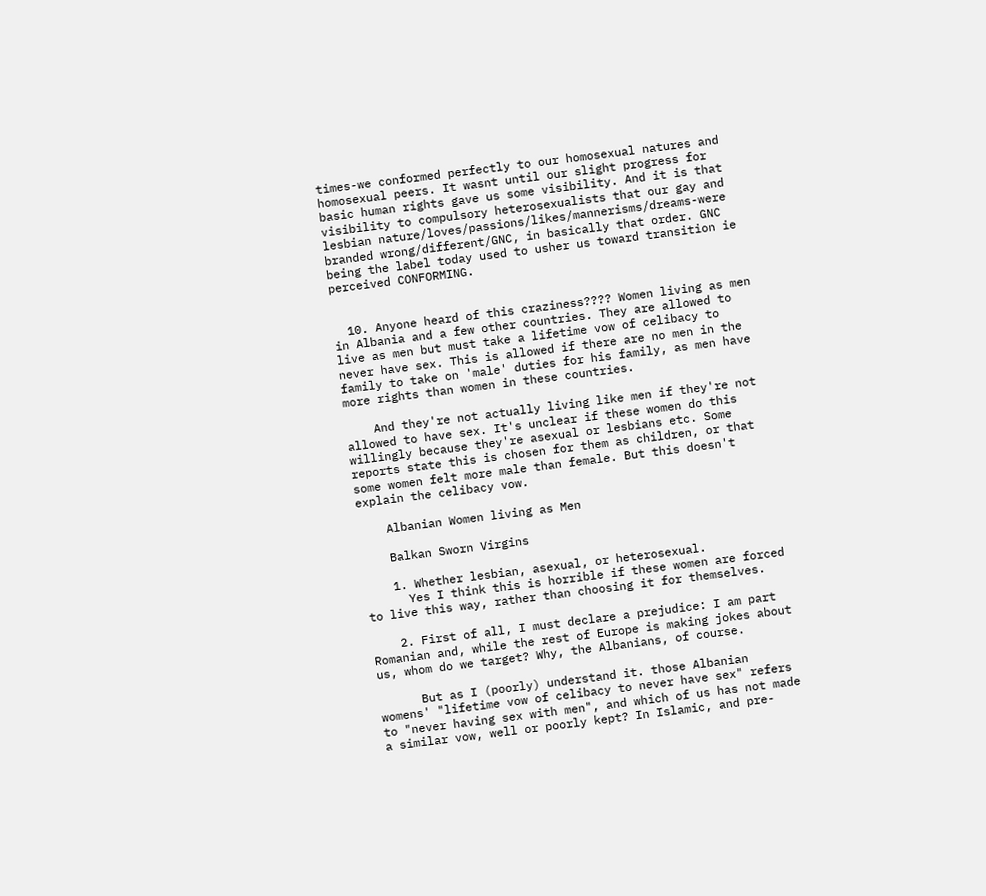times-we conformed perfectly to our homosexual natures and homosexual peers. It wasnt until our slight progress for basic human rights gave us some visibility. And it is that visibility to compulsory heterosexualists that our gay and lesbian nature/loves/passions/likes/mannerisms/dreams-were branded wrong/different/GNC, in basically that order. GNC being the label today used to usher us toward transition ie perceived CONFORMING.


  10. Anyone heard of this craziness???? Women living as men in Albania and a few other countries. They are allowed to live as men but must take a lifetime vow of celibacy to never have sex. This is allowed if there are no men in the family to take on 'male' duties for his family, as men have more rights than women in these countries.

    And they're not actually living like men if they're not allowed to have sex. It's unclear if these women do this willingly because they're asexual or lesbians etc. Some reports state this is chosen for them as children, or that some women felt more male than female. But this doesn't explain the celibacy vow.

    Albanian Women living as Men

    Balkan Sworn Virgins

    1. Whether lesbian, asexual, or heterosexual.
      Yes I think this is horrible if these women are forced to live this way, rather than choosing it for themselves.

    2. First of all, I must declare a prejudice: I am part Romanian and, while the rest of Europe is making jokes about us, whom do we target? Why, the Albanians, of course.

      But as I (poorly) understand it. those Albanian womens' "lifetime vow of celibacy to never have sex" refers to "never having sex with men", and which of us has not made a similar vow, well or poorly kept? In Islamic, and pre-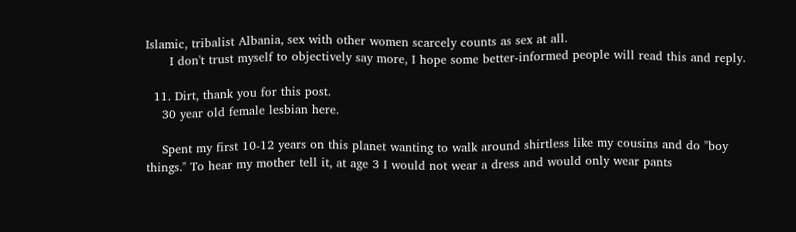Islamic, tribalist Albania, sex with other women scarcely counts as sex at all.
      I don't trust myself to objectively say more, I hope some better-informed people will read this and reply.

  11. Dirt, thank you for this post.
    30 year old female lesbian here.

    Spent my first 10-12 years on this planet wanting to walk around shirtless like my cousins and do "boy things." To hear my mother tell it, at age 3 I would not wear a dress and would only wear pants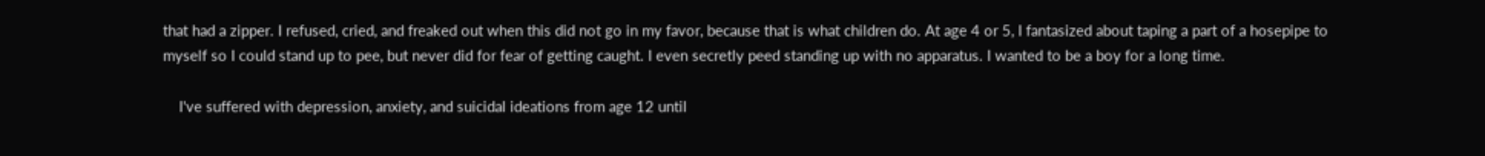that had a zipper. I refused, cried, and freaked out when this did not go in my favor, because that is what children do. At age 4 or 5, I fantasized about taping a part of a hosepipe to myself so I could stand up to pee, but never did for fear of getting caught. I even secretly peed standing up with no apparatus. I wanted to be a boy for a long time.

    I've suffered with depression, anxiety, and suicidal ideations from age 12 until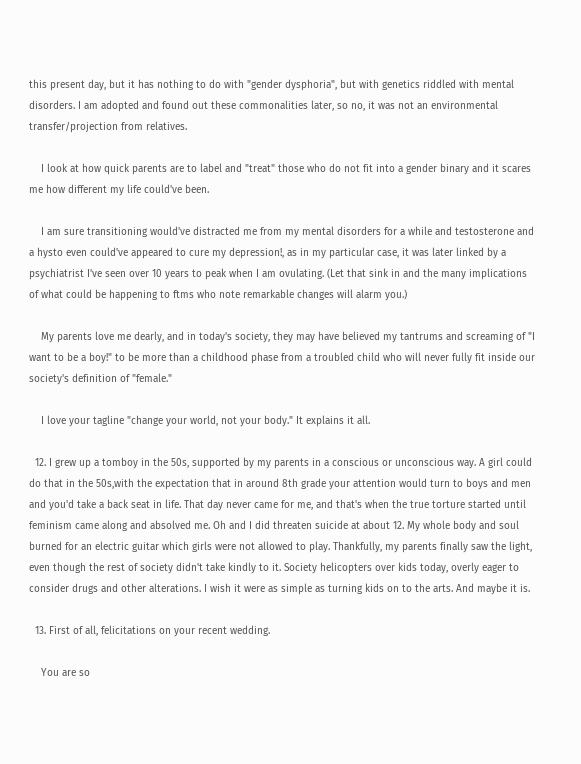this present day, but it has nothing to do with "gender dysphoria", but with genetics riddled with mental disorders. I am adopted and found out these commonalities later, so no, it was not an environmental transfer/projection from relatives.

    I look at how quick parents are to label and "treat" those who do not fit into a gender binary and it scares me how different my life could've been.

    I am sure transitioning would've distracted me from my mental disorders for a while and testosterone and a hysto even could've appeared to cure my depression!, as in my particular case, it was later linked by a psychiatrist I've seen over 10 years to peak when I am ovulating. (Let that sink in and the many implications of what could be happening to ftms who note remarkable changes will alarm you.)

    My parents love me dearly, and in today's society, they may have believed my tantrums and screaming of "I want to be a boy!" to be more than a childhood phase from a troubled child who will never fully fit inside our society's definition of "female."

    I love your tagline "change your world, not your body." It explains it all.

  12. I grew up a tomboy in the 50s, supported by my parents in a conscious or unconscious way. A girl could do that in the 50s,with the expectation that in around 8th grade your attention would turn to boys and men and you'd take a back seat in life. That day never came for me, and that's when the true torture started until feminism came along and absolved me. Oh and I did threaten suicide at about 12. My whole body and soul burned for an electric guitar which girls were not allowed to play. Thankfully, my parents finally saw the light, even though the rest of society didn't take kindly to it. Society helicopters over kids today, overly eager to consider drugs and other alterations. I wish it were as simple as turning kids on to the arts. And maybe it is.

  13. First of all, felicitations on your recent wedding.

    You are so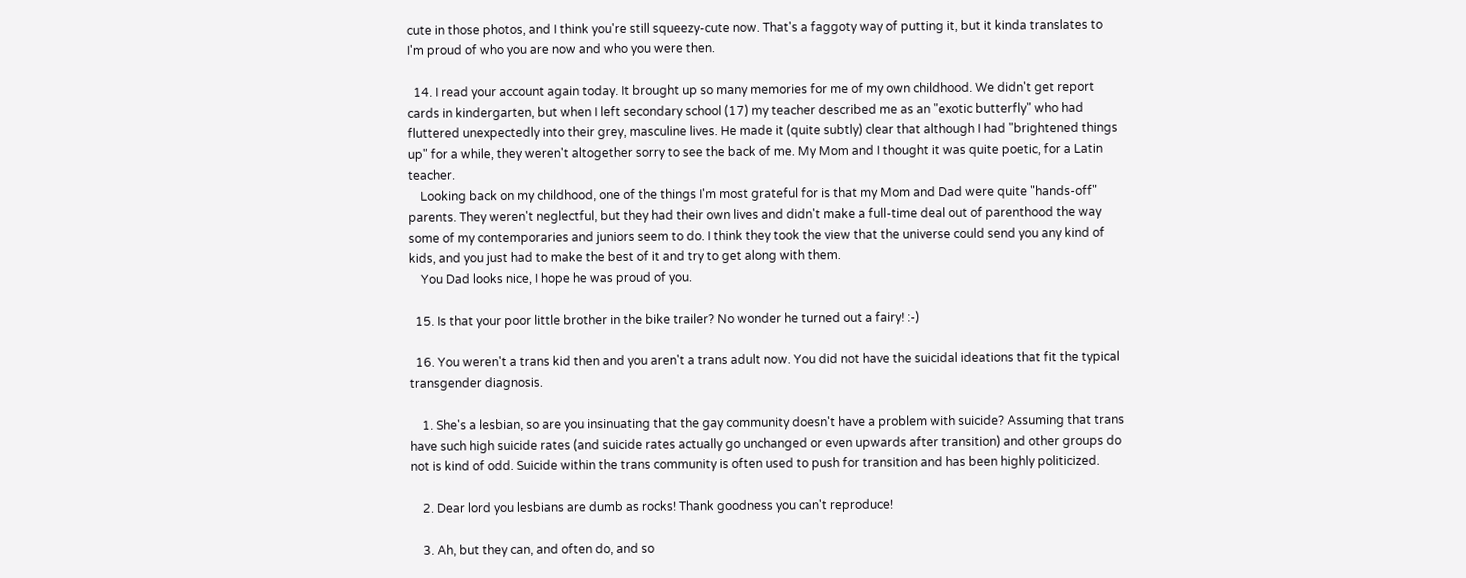cute in those photos, and I think you're still squeezy-cute now. That's a faggoty way of putting it, but it kinda translates to I'm proud of who you are now and who you were then.

  14. I read your account again today. It brought up so many memories for me of my own childhood. We didn't get report cards in kindergarten, but when I left secondary school (17) my teacher described me as an "exotic butterfly" who had fluttered unexpectedly into their grey, masculine lives. He made it (quite subtly) clear that although I had "brightened things up" for a while, they weren't altogether sorry to see the back of me. My Mom and I thought it was quite poetic, for a Latin teacher.
    Looking back on my childhood, one of the things I'm most grateful for is that my Mom and Dad were quite "hands-off" parents. They weren't neglectful, but they had their own lives and didn't make a full-time deal out of parenthood the way some of my contemporaries and juniors seem to do. I think they took the view that the universe could send you any kind of kids, and you just had to make the best of it and try to get along with them.
    You Dad looks nice, I hope he was proud of you.

  15. Is that your poor little brother in the bike trailer? No wonder he turned out a fairy! :-)

  16. You weren't a trans kid then and you aren't a trans adult now. You did not have the suicidal ideations that fit the typical transgender diagnosis.

    1. She's a lesbian, so are you insinuating that the gay community doesn't have a problem with suicide? Assuming that trans have such high suicide rates (and suicide rates actually go unchanged or even upwards after transition) and other groups do not is kind of odd. Suicide within the trans community is often used to push for transition and has been highly politicized.

    2. Dear lord you lesbians are dumb as rocks! Thank goodness you can't reproduce!

    3. Ah, but they can, and often do, and so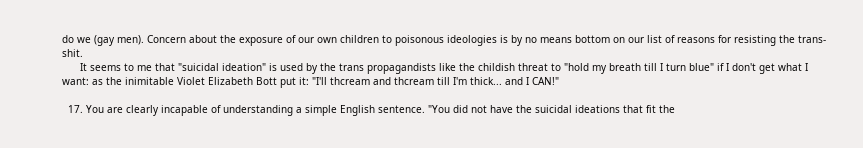do we (gay men). Concern about the exposure of our own children to poisonous ideologies is by no means bottom on our list of reasons for resisting the trans-shit.
      It seems to me that "suicidal ideation" is used by the trans propagandists like the childish threat to "hold my breath till I turn blue" if I don't get what I want: as the inimitable Violet Elizabeth Bott put it: "I'll thcream and thcream till I'm thick... and I CAN!"

  17. You are clearly incapable of understanding a simple English sentence. "You did not have the suicidal ideations that fit the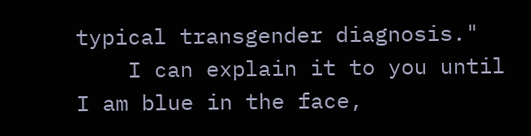typical transgender diagnosis."
    I can explain it to you until I am blue in the face,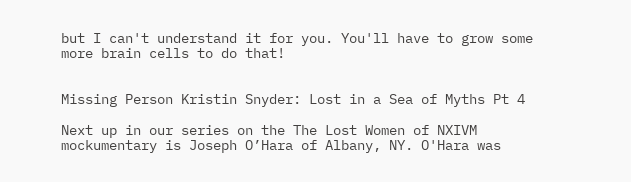but I can't understand it for you. You'll have to grow some more brain cells to do that!


Missing Person Kristin Snyder: Lost in a Sea of Myths Pt 4

Next up in our series on the The Lost Women of NXIVM mockumentary is Joseph O’Hara of Albany, NY. O'Hara was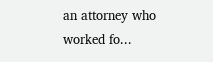an attorney who worked fo...